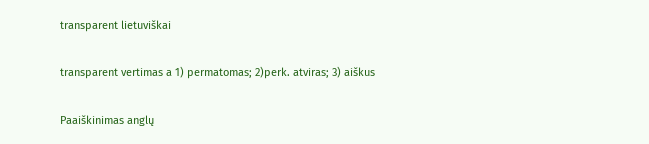transparent lietuviškai

transparent vertimas a 1) permatomas; 2)perk. atviras; 3) aiškus

Paaiškinimas anglų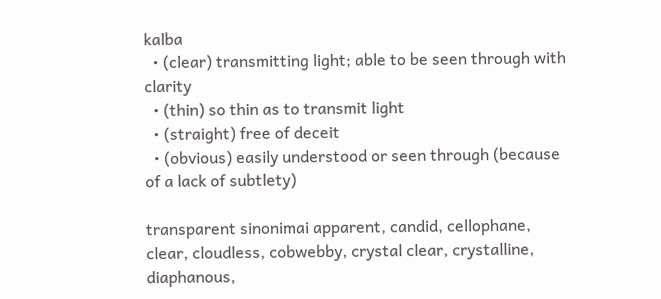kalba
  • (clear) transmitting light; able to be seen through with clarity
  • (thin) so thin as to transmit light
  • (straight) free of deceit
  • (obvious) easily understood or seen through (because of a lack of subtlety)

transparent sinonimai apparent, candid, cellophane, clear, cloudless, cobwebby, crystal clear, crystalline, diaphanous,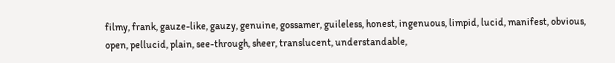filmy, frank, gauze-like, gauzy, genuine, gossamer, guileless, honest, ingenuous, limpid, lucid, manifest, obvious, open, pellucid, plain, see-through, sheer, translucent, understandable,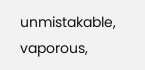unmistakable, vaporous,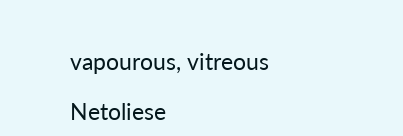vapourous, vitreous

Netoliese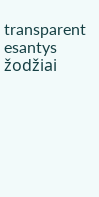transparent esantys žodžiai